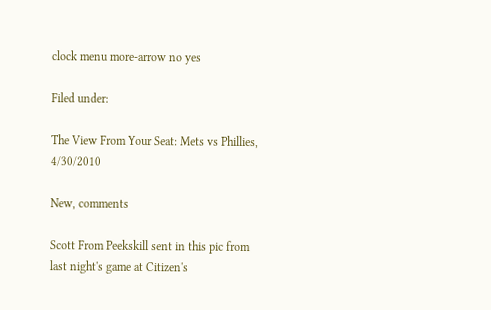clock menu more-arrow no yes

Filed under:

The View From Your Seat: Mets vs Phillies, 4/30/2010

New, comments

Scott From Peekskill sent in this pic from last night's game at Citizen's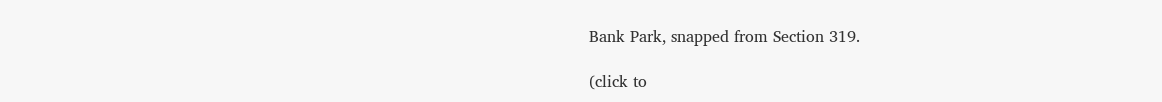Bank Park, snapped from Section 319.

(click to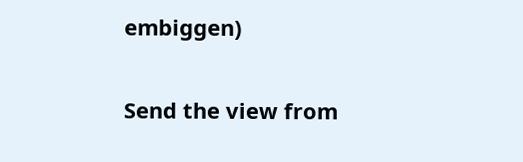embiggen)

Send the view from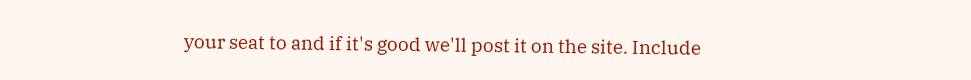your seat to and if it's good we'll post it on the site. Include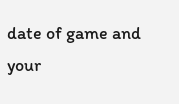date of game and your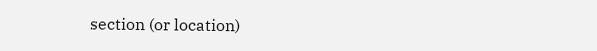section (or location)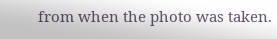from when the photo was taken.